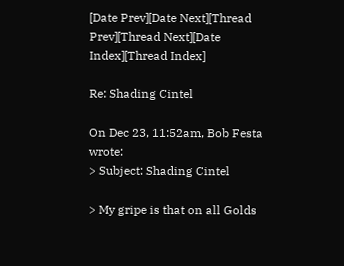[Date Prev][Date Next][Thread Prev][Thread Next][Date Index][Thread Index]

Re: Shading Cintel

On Dec 23, 11:52am, Bob Festa wrote:
> Subject: Shading Cintel

> My gripe is that on all Golds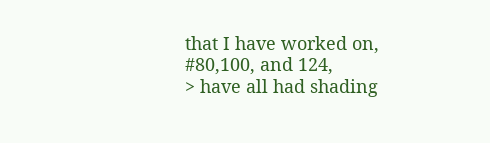that I have worked on, #80,100, and 124,
> have all had shading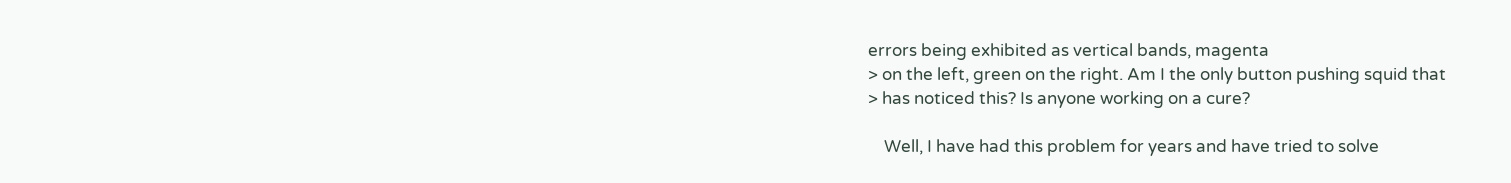errors being exhibited as vertical bands, magenta
> on the left, green on the right. Am I the only button pushing squid that
> has noticed this? Is anyone working on a cure?

    Well, I have had this problem for years and have tried to solve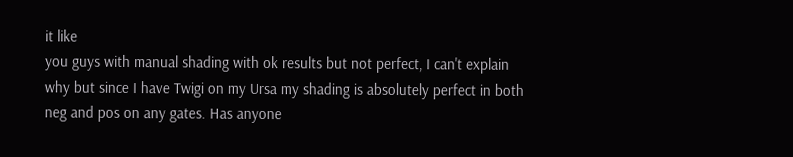it like
you guys with manual shading with ok results but not perfect, I can't explain
why but since I have Twigi on my Ursa my shading is absolutely perfect in both
neg and pos on any gates. Has anyone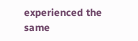experienced the same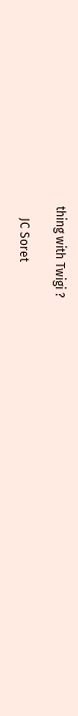thing with Twigi ?

    JC Soret